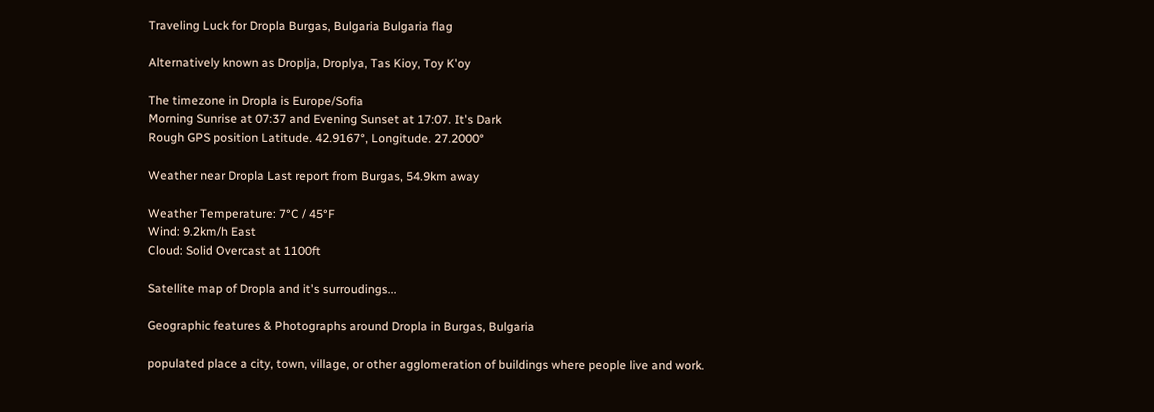Traveling Luck for Dropla Burgas, Bulgaria Bulgaria flag

Alternatively known as Droplja, Droplya, Tas Kioy, Toy K'oy

The timezone in Dropla is Europe/Sofia
Morning Sunrise at 07:37 and Evening Sunset at 17:07. It's Dark
Rough GPS position Latitude. 42.9167°, Longitude. 27.2000°

Weather near Dropla Last report from Burgas, 54.9km away

Weather Temperature: 7°C / 45°F
Wind: 9.2km/h East
Cloud: Solid Overcast at 1100ft

Satellite map of Dropla and it's surroudings...

Geographic features & Photographs around Dropla in Burgas, Bulgaria

populated place a city, town, village, or other agglomeration of buildings where people live and work.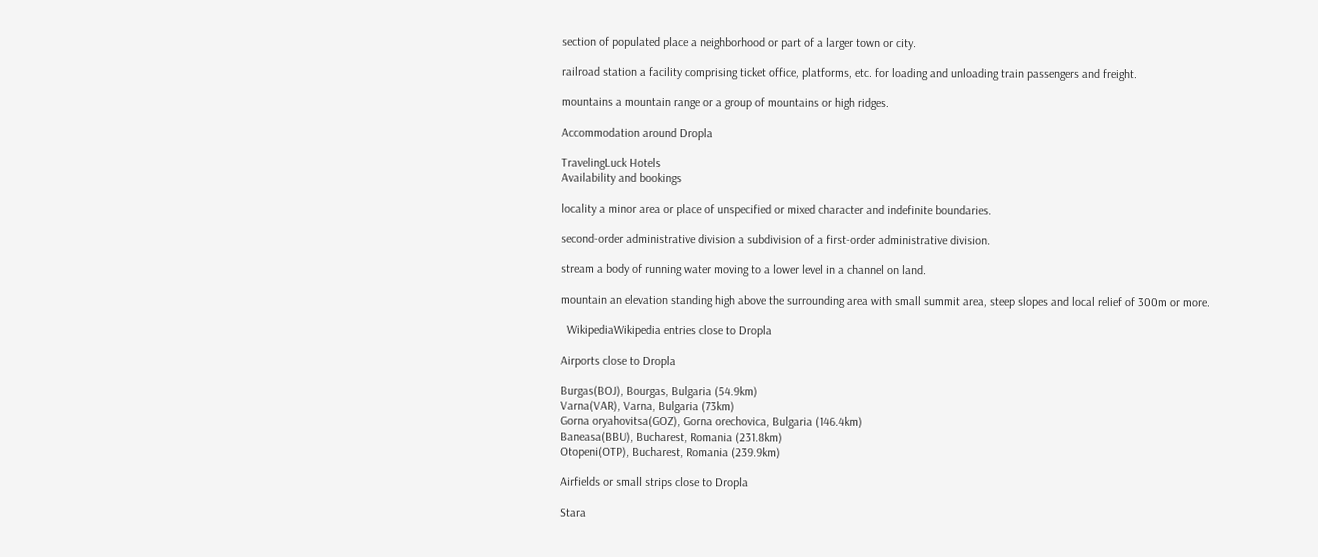section of populated place a neighborhood or part of a larger town or city.

railroad station a facility comprising ticket office, platforms, etc. for loading and unloading train passengers and freight.

mountains a mountain range or a group of mountains or high ridges.

Accommodation around Dropla

TravelingLuck Hotels
Availability and bookings

locality a minor area or place of unspecified or mixed character and indefinite boundaries.

second-order administrative division a subdivision of a first-order administrative division.

stream a body of running water moving to a lower level in a channel on land.

mountain an elevation standing high above the surrounding area with small summit area, steep slopes and local relief of 300m or more.

  WikipediaWikipedia entries close to Dropla

Airports close to Dropla

Burgas(BOJ), Bourgas, Bulgaria (54.9km)
Varna(VAR), Varna, Bulgaria (73km)
Gorna oryahovitsa(GOZ), Gorna orechovica, Bulgaria (146.4km)
Baneasa(BBU), Bucharest, Romania (231.8km)
Otopeni(OTP), Bucharest, Romania (239.9km)

Airfields or small strips close to Dropla

Stara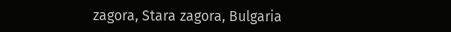zagora, Stara zagora, Bulgaria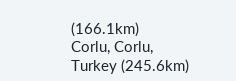(166.1km)
Corlu, Corlu, Turkey (245.6km)